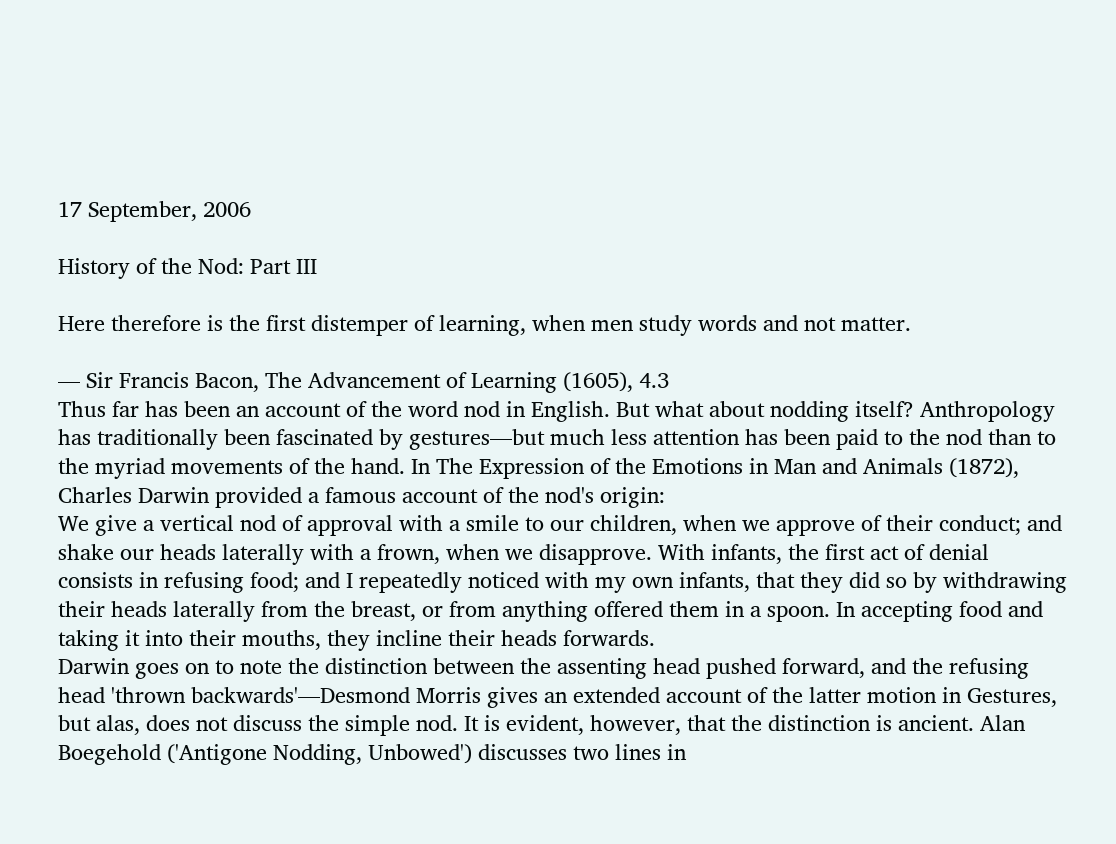17 September, 2006

History of the Nod: Part III

Here therefore is the first distemper of learning, when men study words and not matter.

— Sir Francis Bacon, The Advancement of Learning (1605), 4.3
Thus far has been an account of the word nod in English. But what about nodding itself? Anthropology has traditionally been fascinated by gestures—but much less attention has been paid to the nod than to the myriad movements of the hand. In The Expression of the Emotions in Man and Animals (1872), Charles Darwin provided a famous account of the nod's origin:
We give a vertical nod of approval with a smile to our children, when we approve of their conduct; and shake our heads laterally with a frown, when we disapprove. With infants, the first act of denial consists in refusing food; and I repeatedly noticed with my own infants, that they did so by withdrawing their heads laterally from the breast, or from anything offered them in a spoon. In accepting food and taking it into their mouths, they incline their heads forwards.
Darwin goes on to note the distinction between the assenting head pushed forward, and the refusing head 'thrown backwards'—Desmond Morris gives an extended account of the latter motion in Gestures, but alas, does not discuss the simple nod. It is evident, however, that the distinction is ancient. Alan Boegehold ('Antigone Nodding, Unbowed') discusses two lines in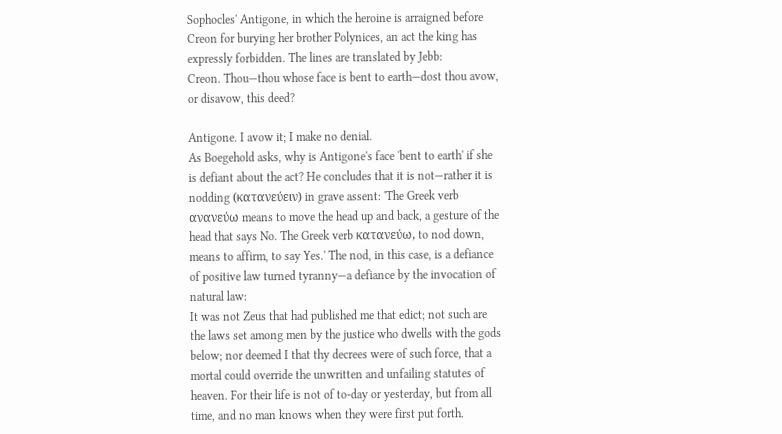Sophocles' Antigone, in which the heroine is arraigned before Creon for burying her brother Polynices, an act the king has expressly forbidden. The lines are translated by Jebb:
Creon. Thou—thou whose face is bent to earth—dost thou avow, or disavow, this deed?

Antigone. I avow it; I make no denial.
As Boegehold asks, why is Antigone's face 'bent to earth' if she is defiant about the act? He concludes that it is not—rather it is nodding (κατανεύειν) in grave assent: 'The Greek verb ανανεύω means to move the head up and back, a gesture of the head that says No. The Greek verb κατανεύω, to nod down, means to affirm, to say Yes.' The nod, in this case, is a defiance of positive law turned tyranny—a defiance by the invocation of natural law:
It was not Zeus that had published me that edict; not such are the laws set among men by the justice who dwells with the gods below; nor deemed I that thy decrees were of such force, that a mortal could override the unwritten and unfailing statutes of heaven. For their life is not of to-day or yesterday, but from all time, and no man knows when they were first put forth.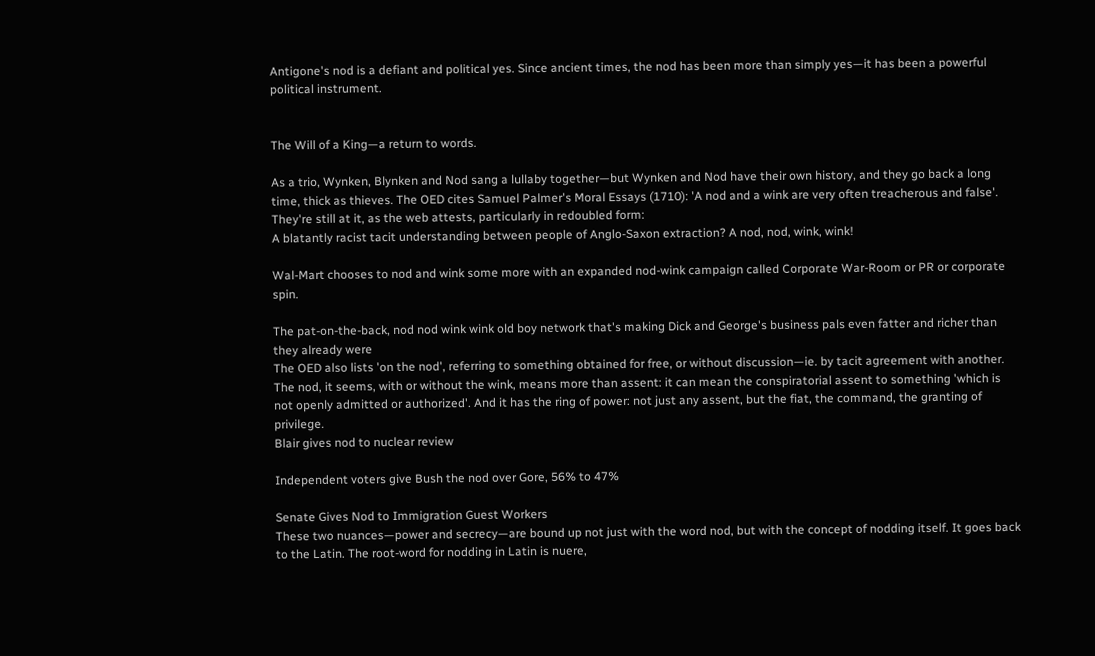Antigone's nod is a defiant and political yes. Since ancient times, the nod has been more than simply yes—it has been a powerful political instrument.


The Will of a King—a return to words.

As a trio, Wynken, Blynken and Nod sang a lullaby together—but Wynken and Nod have their own history, and they go back a long time, thick as thieves. The OED cites Samuel Palmer's Moral Essays (1710): 'A nod and a wink are very often treacherous and false'. They're still at it, as the web attests, particularly in redoubled form:
A blatantly racist tacit understanding between people of Anglo-Saxon extraction? A nod, nod, wink, wink!

Wal-Mart chooses to nod and wink some more with an expanded nod-wink campaign called Corporate War-Room or PR or corporate spin.

The pat-on-the-back, nod nod wink wink old boy network that's making Dick and George's business pals even fatter and richer than they already were
The OED also lists 'on the nod', referring to something obtained for free, or without discussion—ie. by tacit agreement with another. The nod, it seems, with or without the wink, means more than assent: it can mean the conspiratorial assent to something 'which is not openly admitted or authorized'. And it has the ring of power: not just any assent, but the fiat, the command, the granting of privilege.
Blair gives nod to nuclear review

Independent voters give Bush the nod over Gore, 56% to 47%

Senate Gives Nod to Immigration Guest Workers
These two nuances—power and secrecy—are bound up not just with the word nod, but with the concept of nodding itself. It goes back to the Latin. The root-word for nodding in Latin is nuere,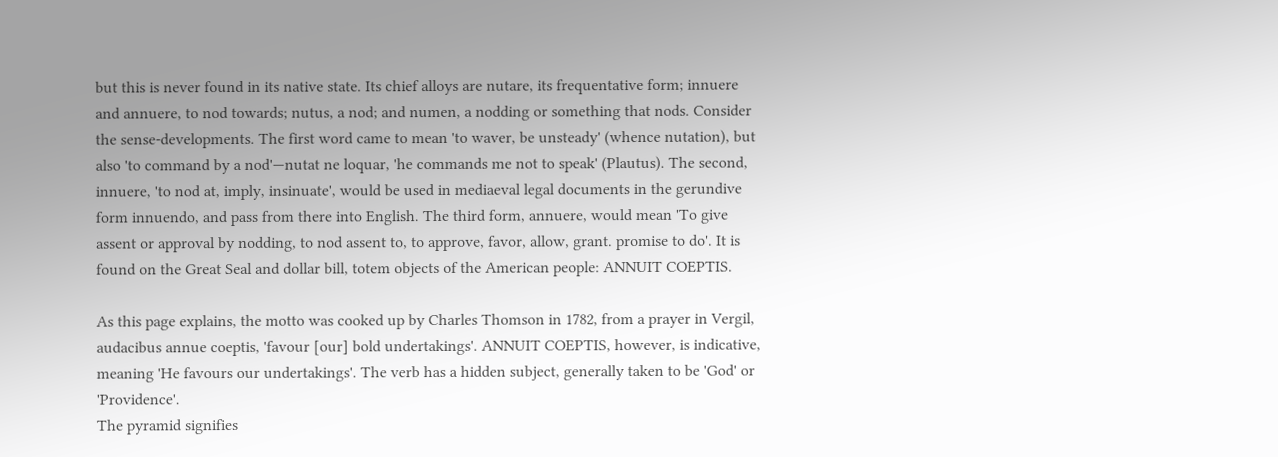but this is never found in its native state. Its chief alloys are nutare, its frequentative form; innuere and annuere, to nod towards; nutus, a nod; and numen, a nodding or something that nods. Consider the sense-developments. The first word came to mean 'to waver, be unsteady' (whence nutation), but also 'to command by a nod'—nutat ne loquar, 'he commands me not to speak' (Plautus). The second, innuere, 'to nod at, imply, insinuate', would be used in mediaeval legal documents in the gerundive form innuendo, and pass from there into English. The third form, annuere, would mean 'To give assent or approval by nodding, to nod assent to, to approve, favor, allow, grant. promise to do'. It is found on the Great Seal and dollar bill, totem objects of the American people: ANNUIT COEPTIS.

As this page explains, the motto was cooked up by Charles Thomson in 1782, from a prayer in Vergil, audacibus annue coeptis, 'favour [our] bold undertakings'. ANNUIT COEPTIS, however, is indicative, meaning 'He favours our undertakings'. The verb has a hidden subject, generally taken to be 'God' or 'Providence'.
The pyramid signifies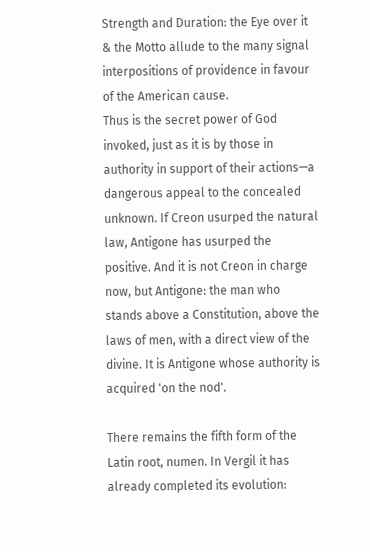Strength and Duration: the Eye over it & the Motto allude to the many signal interpositions of providence in favour of the American cause.
Thus is the secret power of God invoked, just as it is by those in authority in support of their actions—a dangerous appeal to the concealed unknown. If Creon usurped the natural law, Antigone has usurped the positive. And it is not Creon in charge now, but Antigone: the man who stands above a Constitution, above the laws of men, with a direct view of the divine. It is Antigone whose authority is acquired 'on the nod'.

There remains the fifth form of the Latin root, numen. In Vergil it has already completed its evolution: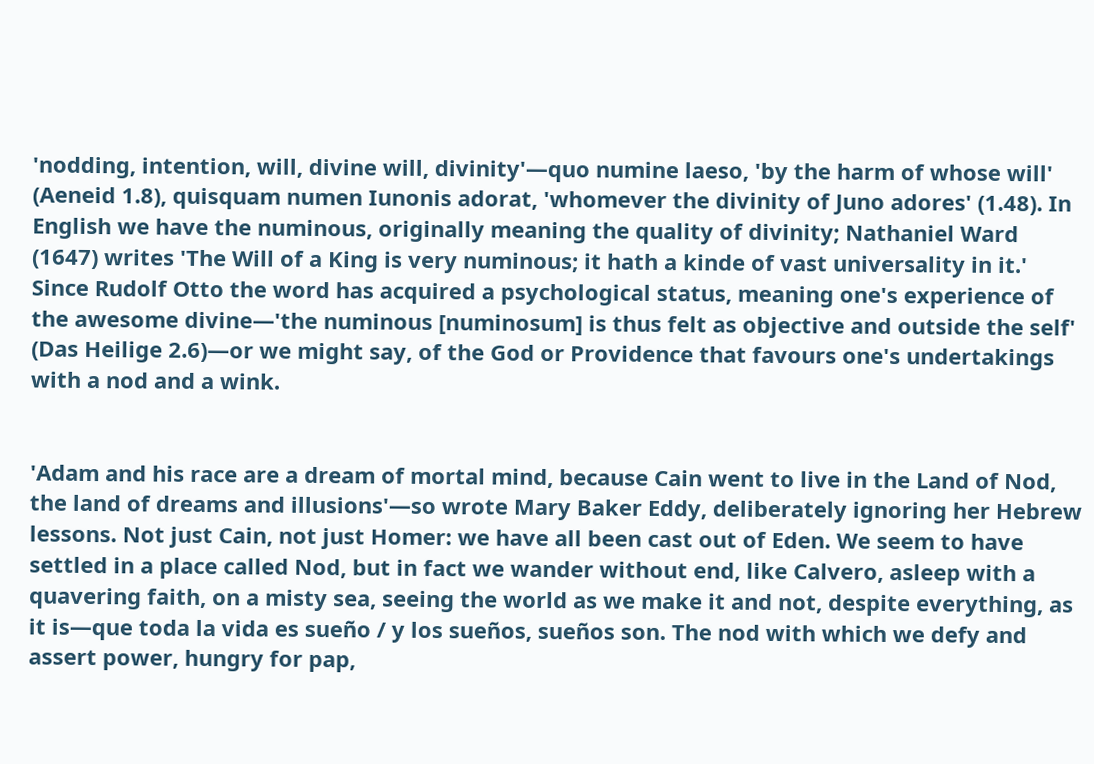'nodding, intention, will, divine will, divinity'—quo numine laeso, 'by the harm of whose will' (Aeneid 1.8), quisquam numen Iunonis adorat, 'whomever the divinity of Juno adores' (1.48). In English we have the numinous, originally meaning the quality of divinity; Nathaniel Ward (1647) writes 'The Will of a King is very numinous; it hath a kinde of vast universality in it.' Since Rudolf Otto the word has acquired a psychological status, meaning one's experience of the awesome divine—'the numinous [numinosum] is thus felt as objective and outside the self' (Das Heilige 2.6)—or we might say, of the God or Providence that favours one's undertakings with a nod and a wink.


'Adam and his race are a dream of mortal mind, because Cain went to live in the Land of Nod, the land of dreams and illusions'—so wrote Mary Baker Eddy, deliberately ignoring her Hebrew lessons. Not just Cain, not just Homer: we have all been cast out of Eden. We seem to have settled in a place called Nod, but in fact we wander without end, like Calvero, asleep with a quavering faith, on a misty sea, seeing the world as we make it and not, despite everything, as it is—que toda la vida es sueño / y los sueños, sueños son. The nod with which we defy and assert power, hungry for pap,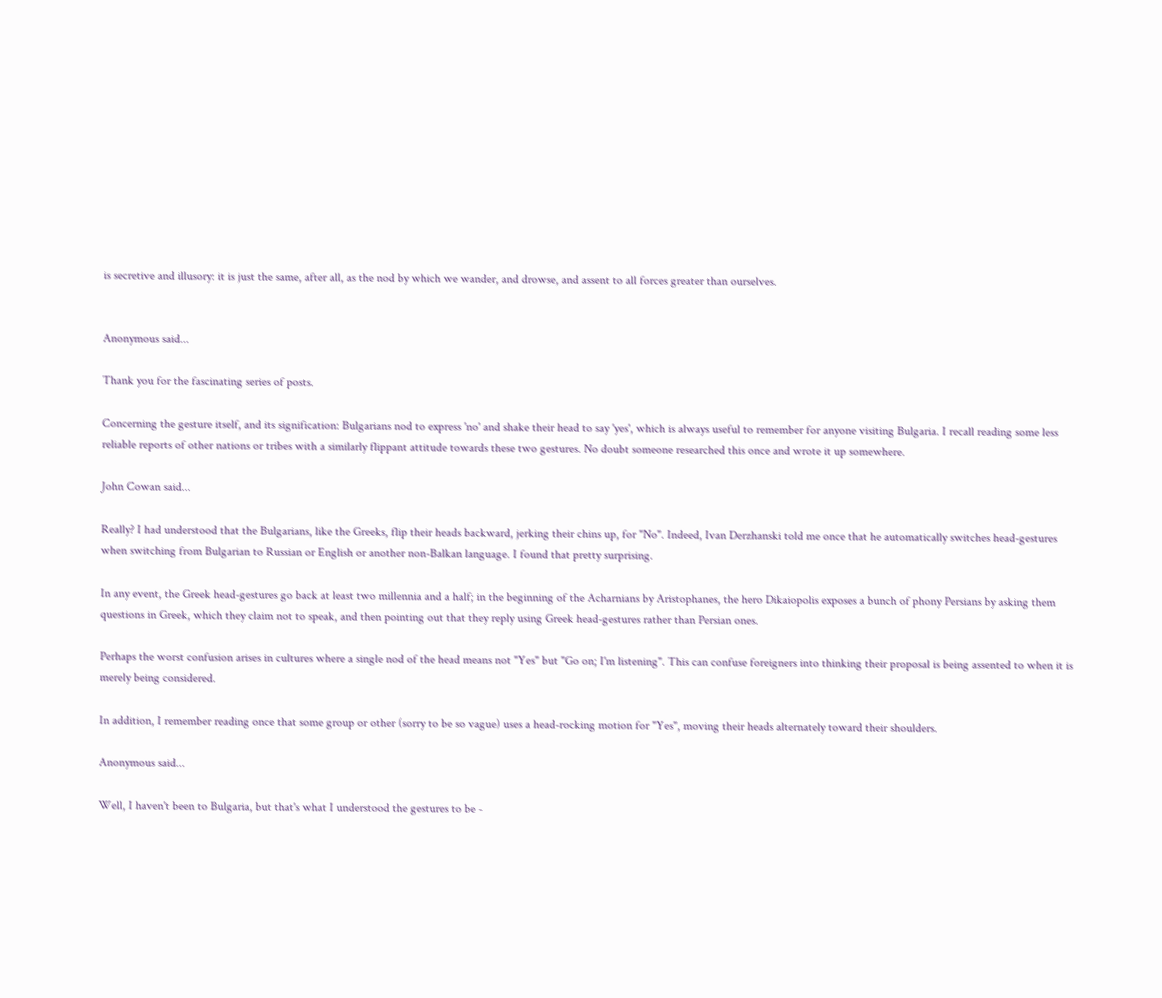is secretive and illusory: it is just the same, after all, as the nod by which we wander, and drowse, and assent to all forces greater than ourselves.


Anonymous said...

Thank you for the fascinating series of posts.

Concerning the gesture itself, and its signification: Bulgarians nod to express 'no' and shake their head to say 'yes', which is always useful to remember for anyone visiting Bulgaria. I recall reading some less reliable reports of other nations or tribes with a similarly flippant attitude towards these two gestures. No doubt someone researched this once and wrote it up somewhere.

John Cowan said...

Really? I had understood that the Bulgarians, like the Greeks, flip their heads backward, jerking their chins up, for "No". Indeed, Ivan Derzhanski told me once that he automatically switches head-gestures when switching from Bulgarian to Russian or English or another non-Balkan language. I found that pretty surprising.

In any event, the Greek head-gestures go back at least two millennia and a half; in the beginning of the Acharnians by Aristophanes, the hero Dikaiopolis exposes a bunch of phony Persians by asking them questions in Greek, which they claim not to speak, and then pointing out that they reply using Greek head-gestures rather than Persian ones.

Perhaps the worst confusion arises in cultures where a single nod of the head means not "Yes" but "Go on; I'm listening". This can confuse foreigners into thinking their proposal is being assented to when it is merely being considered.

In addition, I remember reading once that some group or other (sorry to be so vague) uses a head-rocking motion for "Yes", moving their heads alternately toward their shoulders.

Anonymous said...

Well, I haven't been to Bulgaria, but that's what I understood the gestures to be -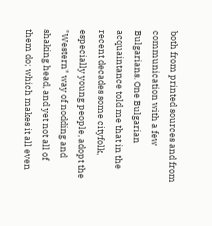both from printed sources and from communication with a few Bulgarians. One Bulgarian acquaintance told me that in the recent decades some cityfolk, especially young people, adopt the "Western" way of nodding and shaking head, and yet not all of them do; which makes it all even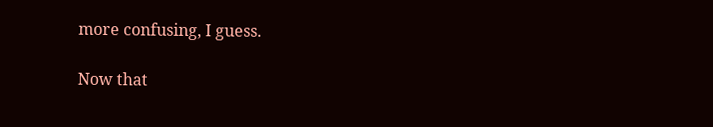more confusing, I guess.

Now that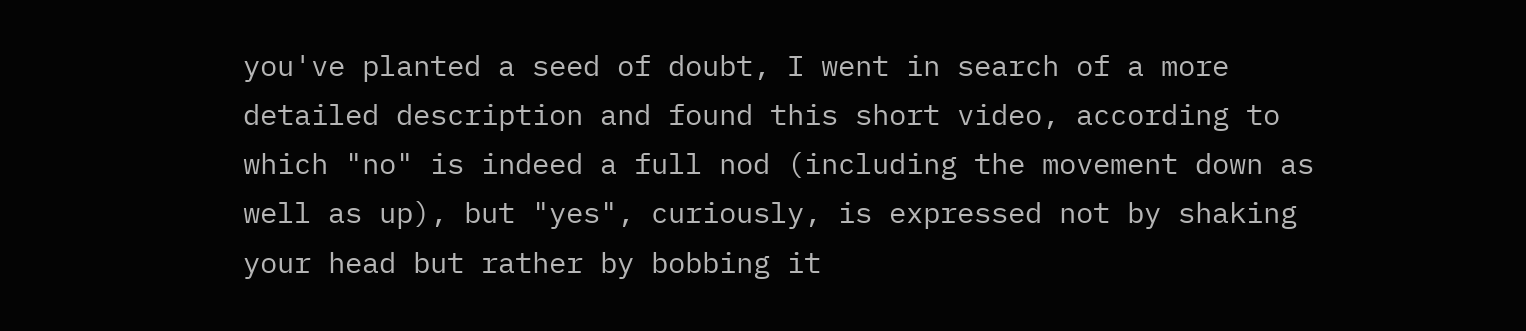you've planted a seed of doubt, I went in search of a more detailed description and found this short video, according to which "no" is indeed a full nod (including the movement down as well as up), but "yes", curiously, is expressed not by shaking your head but rather by bobbing it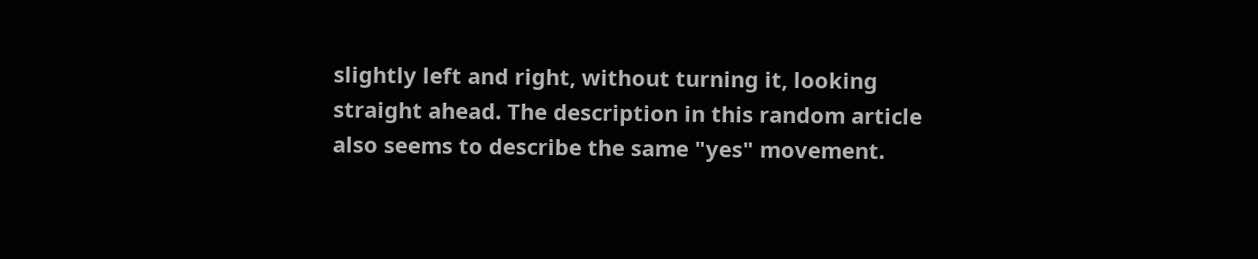slightly left and right, without turning it, looking straight ahead. The description in this random article also seems to describe the same "yes" movement.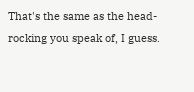That's the same as the head-rocking you speak of, I guess.